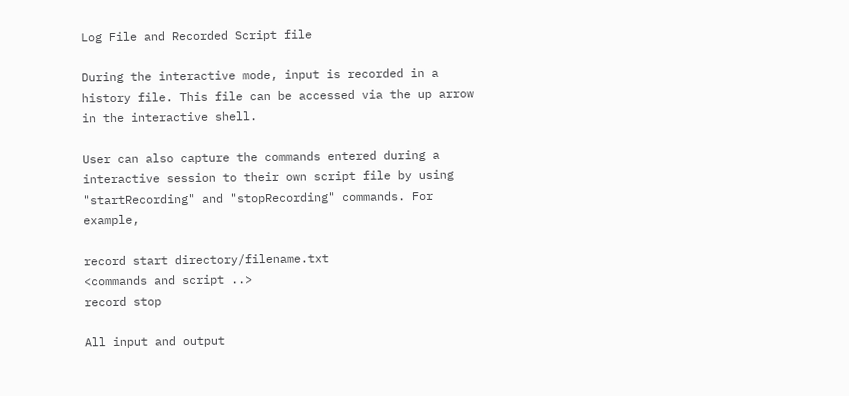Log File and Recorded Script file

During the interactive mode, input is recorded in a history file. This file can be accessed via the up arrow in the interactive shell.

User can also capture the commands entered during a interactive session to their own script file by using "startRecording" and "stopRecording" commands. For example,

record start directory/filename.txt
<commands and script ..>
record stop

All input and output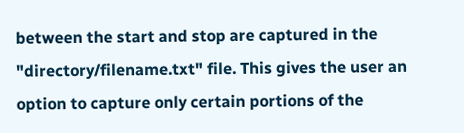between the start and stop are captured in the "directory/filename.txt" file. This gives the user an option to capture only certain portions of the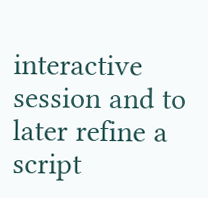interactive session and to later refine a script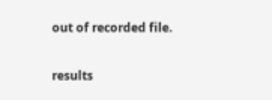out of recorded file.

results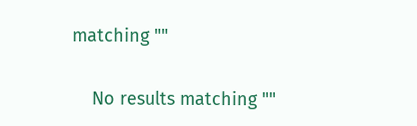matching ""

    No results matching ""